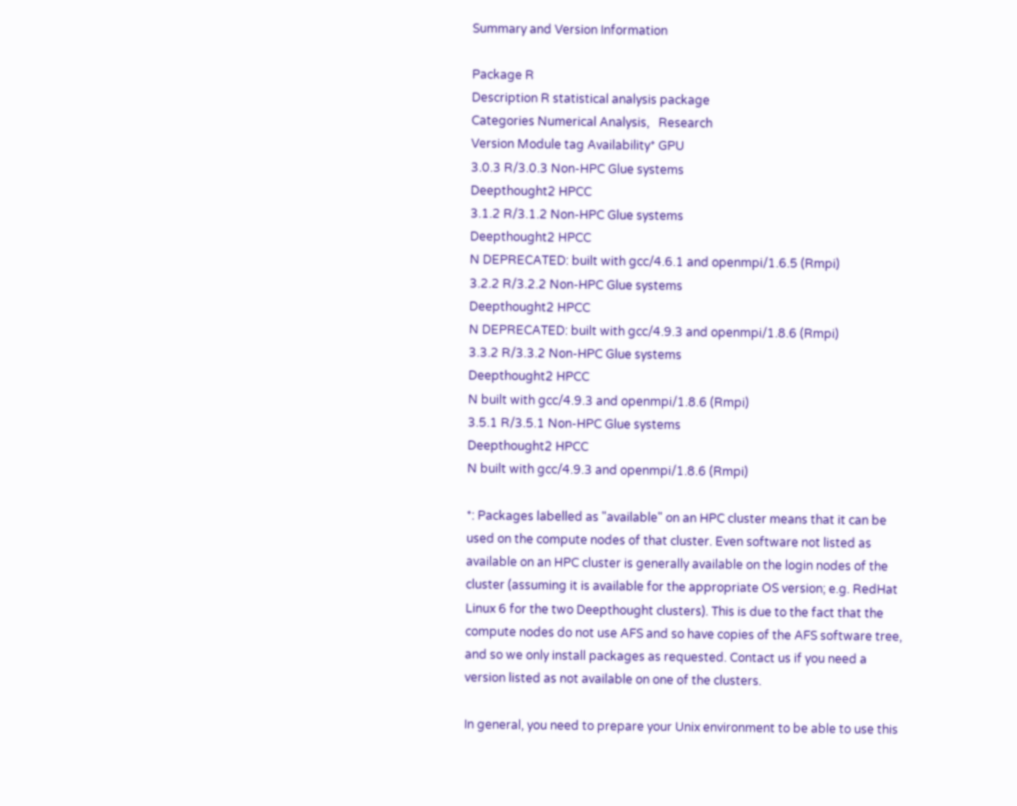Summary and Version Information

Package R
Description R statistical analysis package
Categories Numerical Analysis,   Research
Version Module tag Availability* GPU
3.0.3 R/3.0.3 Non-HPC Glue systems
Deepthought2 HPCC
3.1.2 R/3.1.2 Non-HPC Glue systems
Deepthought2 HPCC
N DEPRECATED: built with gcc/4.6.1 and openmpi/1.6.5 (Rmpi)
3.2.2 R/3.2.2 Non-HPC Glue systems
Deepthought2 HPCC
N DEPRECATED: built with gcc/4.9.3 and openmpi/1.8.6 (Rmpi)
3.3.2 R/3.3.2 Non-HPC Glue systems
Deepthought2 HPCC
N built with gcc/4.9.3 and openmpi/1.8.6 (Rmpi)
3.5.1 R/3.5.1 Non-HPC Glue systems
Deepthought2 HPCC
N built with gcc/4.9.3 and openmpi/1.8.6 (Rmpi)

*: Packages labelled as "available" on an HPC cluster means that it can be used on the compute nodes of that cluster. Even software not listed as available on an HPC cluster is generally available on the login nodes of the cluster (assuming it is available for the appropriate OS version; e.g. RedHat Linux 6 for the two Deepthought clusters). This is due to the fact that the compute nodes do not use AFS and so have copies of the AFS software tree, and so we only install packages as requested. Contact us if you need a version listed as not available on one of the clusters.

In general, you need to prepare your Unix environment to be able to use this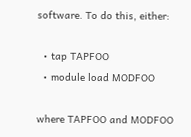software. To do this, either:

  • tap TAPFOO
  • module load MODFOO

where TAPFOO and MODFOO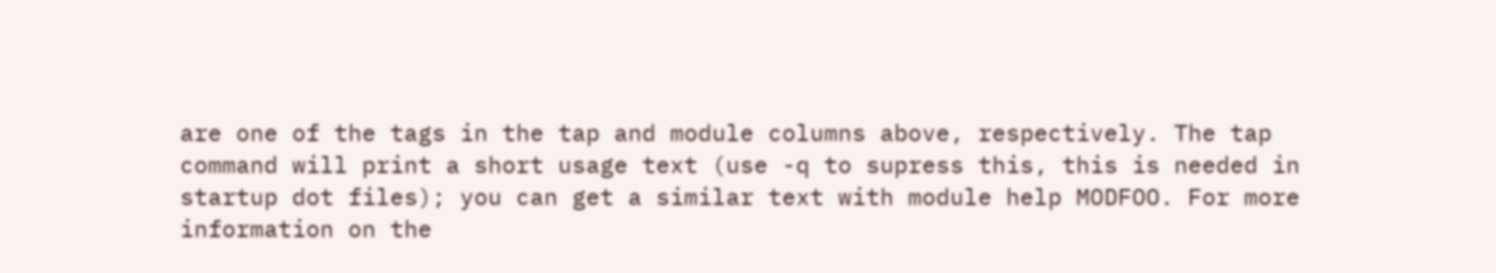are one of the tags in the tap and module columns above, respectively. The tap command will print a short usage text (use -q to supress this, this is needed in startup dot files); you can get a similar text with module help MODFOO. For more information on the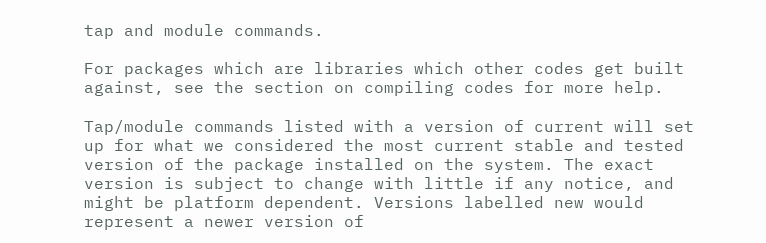tap and module commands.

For packages which are libraries which other codes get built against, see the section on compiling codes for more help.

Tap/module commands listed with a version of current will set up for what we considered the most current stable and tested version of the package installed on the system. The exact version is subject to change with little if any notice, and might be platform dependent. Versions labelled new would represent a newer version of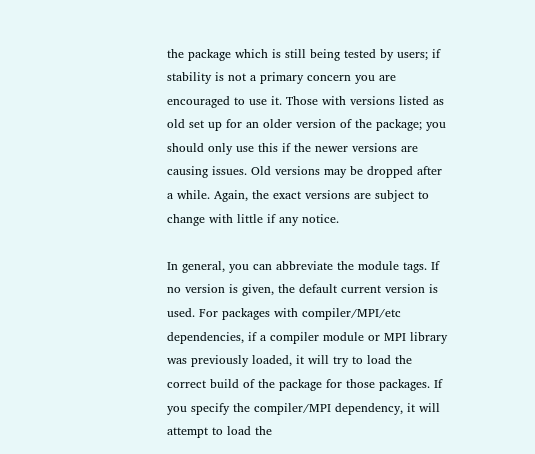the package which is still being tested by users; if stability is not a primary concern you are encouraged to use it. Those with versions listed as old set up for an older version of the package; you should only use this if the newer versions are causing issues. Old versions may be dropped after a while. Again, the exact versions are subject to change with little if any notice.

In general, you can abbreviate the module tags. If no version is given, the default current version is used. For packages with compiler/MPI/etc dependencies, if a compiler module or MPI library was previously loaded, it will try to load the correct build of the package for those packages. If you specify the compiler/MPI dependency, it will attempt to load the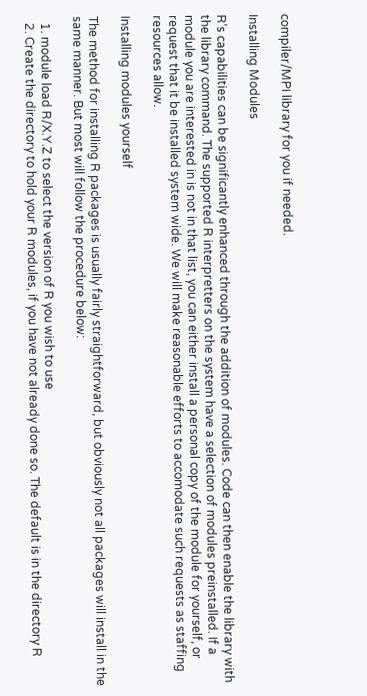compiler/MPI library for you if needed.

Installing Modules

R's capabilities can be significantly enhanced through the addition of modules. Code can then enable the library with the library command. The supported R interpretters on the system have a selection of modules preinstalled. If a module you are interested in is not in that list, you can either install a personal copy of the module for yourself, or request that it be installed system wide. We will make reasonable efforts to accomodate such requests as staffing resources allow.

Installing modules yourself

The method for installing R packages is usually fairly straightforward, but obviously not all packages will install in the same manner. But most will follow the procedure below:

  1. module load R/X.Y.Z to select the version of R you wish to use
  2. Create the directory to hold your R modules, if you have not already done so. The default is in the directory R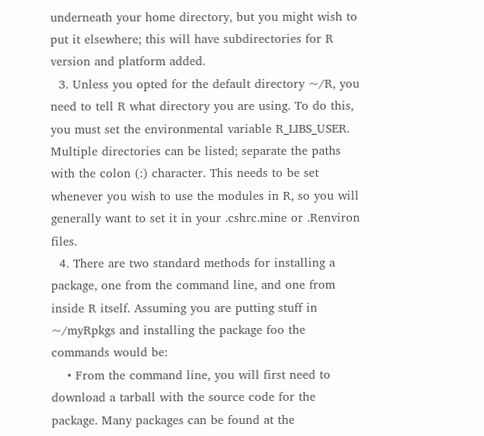underneath your home directory, but you might wish to put it elsewhere; this will have subdirectories for R version and platform added.
  3. Unless you opted for the default directory ~/R, you need to tell R what directory you are using. To do this, you must set the environmental variable R_LIBS_USER. Multiple directories can be listed; separate the paths with the colon (:) character. This needs to be set whenever you wish to use the modules in R, so you will generally want to set it in your .cshrc.mine or .Renviron files.
  4. There are two standard methods for installing a package, one from the command line, and one from inside R itself. Assuming you are putting stuff in ~/myRpkgs and installing the package foo the commands would be:
    • From the command line, you will first need to download a tarball with the source code for the package. Many packages can be found at the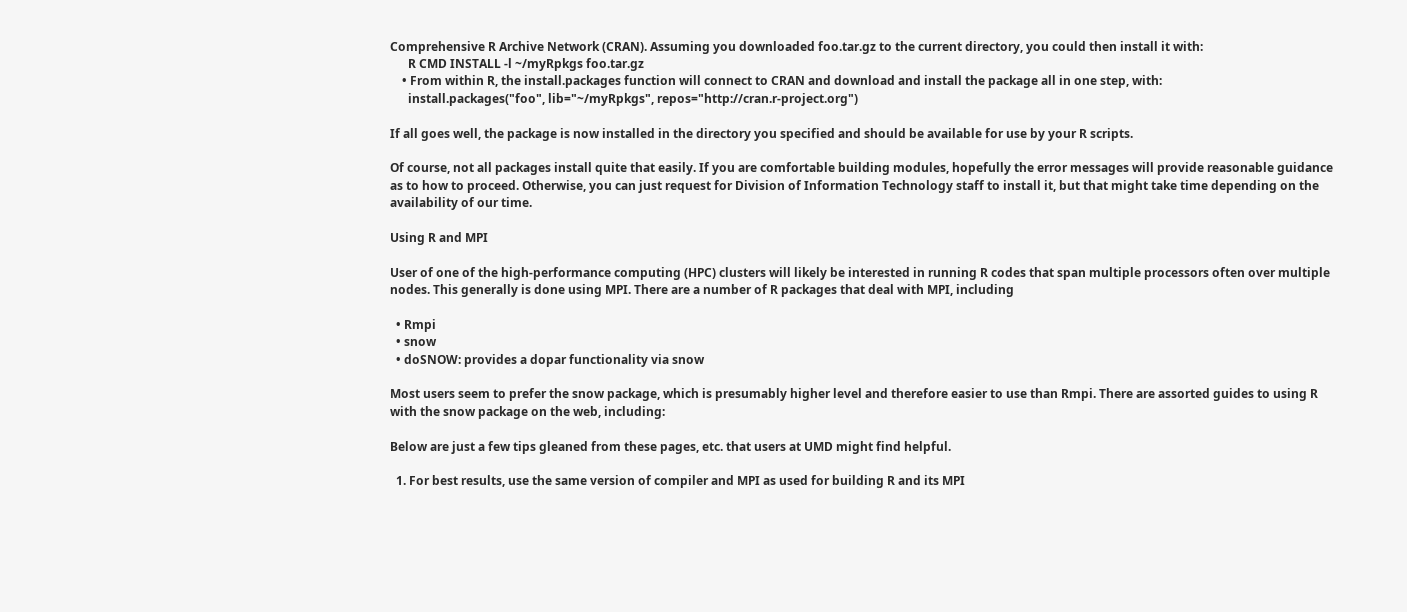Comprehensive R Archive Network (CRAN). Assuming you downloaded foo.tar.gz to the current directory, you could then install it with:
      R CMD INSTALL -l ~/myRpkgs foo.tar.gz
    • From within R, the install.packages function will connect to CRAN and download and install the package all in one step, with:
      install.packages("foo", lib="~/myRpkgs", repos="http://cran.r-project.org")

If all goes well, the package is now installed in the directory you specified and should be available for use by your R scripts.

Of course, not all packages install quite that easily. If you are comfortable building modules, hopefully the error messages will provide reasonable guidance as to how to proceed. Otherwise, you can just request for Division of Information Technology staff to install it, but that might take time depending on the availability of our time.

Using R and MPI

User of one of the high-performance computing (HPC) clusters will likely be interested in running R codes that span multiple processors often over multiple nodes. This generally is done using MPI. There are a number of R packages that deal with MPI, including

  • Rmpi
  • snow
  • doSNOW: provides a dopar functionality via snow

Most users seem to prefer the snow package, which is presumably higher level and therefore easier to use than Rmpi. There are assorted guides to using R with the snow package on the web, including:

Below are just a few tips gleaned from these pages, etc. that users at UMD might find helpful.

  1. For best results, use the same version of compiler and MPI as used for building R and its MPI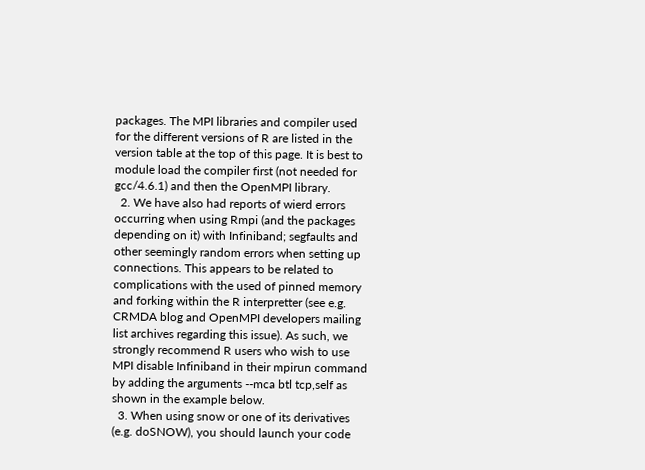packages. The MPI libraries and compiler used for the different versions of R are listed in the version table at the top of this page. It is best to module load the compiler first (not needed for gcc/4.6.1) and then the OpenMPI library.
  2. We have also had reports of wierd errors occurring when using Rmpi (and the packages depending on it) with Infiniband; segfaults and other seemingly random errors when setting up connections. This appears to be related to complications with the used of pinned memory and forking within the R interpretter (see e.g. CRMDA blog and OpenMPI developers mailing list archives regarding this issue). As such, we strongly recommend R users who wish to use MPI disable Infiniband in their mpirun command by adding the arguments --mca btl tcp,self as shown in the example below.
  3. When using snow or one of its derivatives (e.g. doSNOW), you should launch your code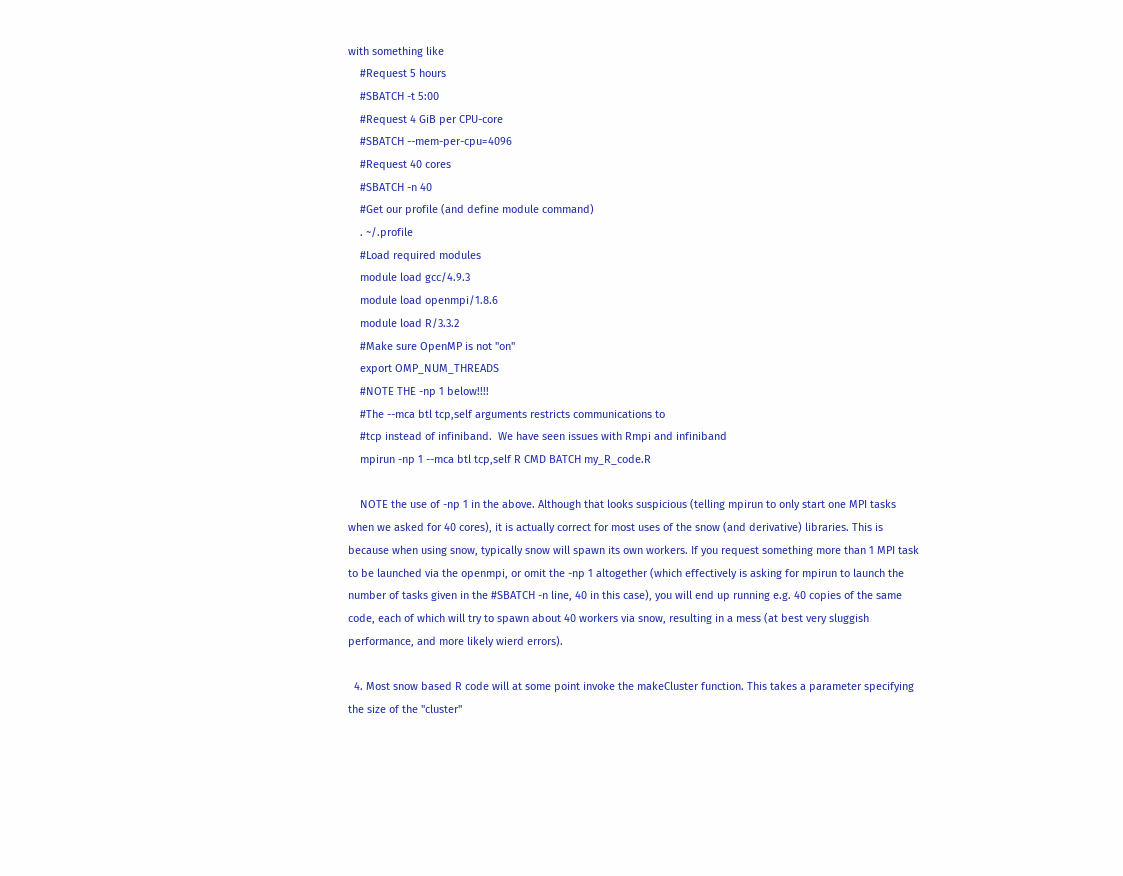with something like
    #Request 5 hours
    #SBATCH -t 5:00
    #Request 4 GiB per CPU-core
    #SBATCH --mem-per-cpu=4096
    #Request 40 cores
    #SBATCH -n 40
    #Get our profile (and define module command)
    . ~/.profile
    #Load required modules
    module load gcc/4.9.3
    module load openmpi/1.8.6
    module load R/3.3.2
    #Make sure OpenMP is not "on"
    export OMP_NUM_THREADS
    #NOTE THE -np 1 below!!!!
    #The --mca btl tcp,self arguments restricts communications to
    #tcp instead of infiniband.  We have seen issues with Rmpi and infiniband
    mpirun -np 1 --mca btl tcp,self R CMD BATCH my_R_code.R

    NOTE the use of -np 1 in the above. Although that looks suspicious (telling mpirun to only start one MPI tasks when we asked for 40 cores), it is actually correct for most uses of the snow (and derivative) libraries. This is because when using snow, typically snow will spawn its own workers. If you request something more than 1 MPI task to be launched via the openmpi, or omit the -np 1 altogether (which effectively is asking for mpirun to launch the number of tasks given in the #SBATCH -n line, 40 in this case), you will end up running e.g. 40 copies of the same code, each of which will try to spawn about 40 workers via snow, resulting in a mess (at best very sluggish performance, and more likely wierd errors).

  4. Most snow based R code will at some point invoke the makeCluster function. This takes a parameter specifying the size of the "cluster"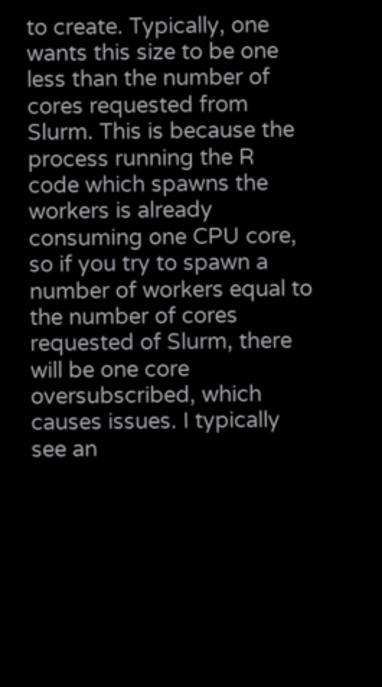to create. Typically, one wants this size to be one less than the number of cores requested from Slurm. This is because the process running the R code which spawns the workers is already consuming one CPU core, so if you try to spawn a number of workers equal to the number of cores requested of Slurm, there will be one core oversubscribed, which causes issues. I typically see an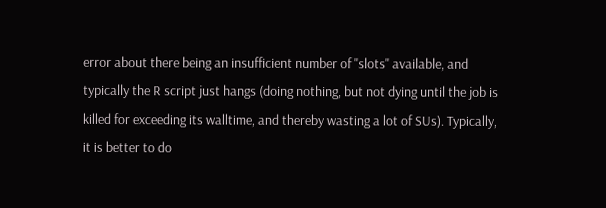error about there being an insufficient number of "slots" available, and typically the R script just hangs (doing nothing, but not dying until the job is killed for exceeding its walltime, and thereby wasting a lot of SUs). Typically, it is better to do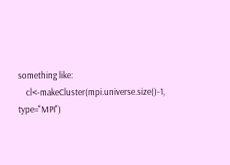something like:
    cl<-makeCluster(mpi.universe.size()-1, type="MPI")